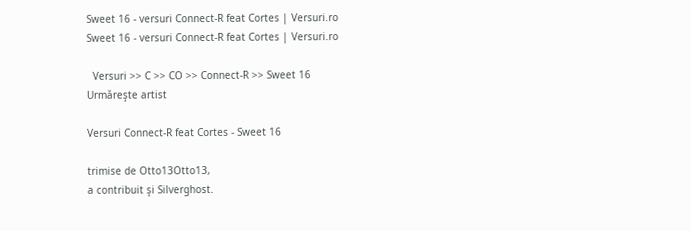Sweet 16 - versuri Connect-R feat Cortes | Versuri.ro
Sweet 16 - versuri Connect-R feat Cortes | Versuri.ro

  Versuri >> C >> CO >> Connect-R >> Sweet 16
Urmăreşte artist

Versuri Connect-R feat Cortes - Sweet 16

trimise de Otto13Otto13,
a contribuit şi Silverghost.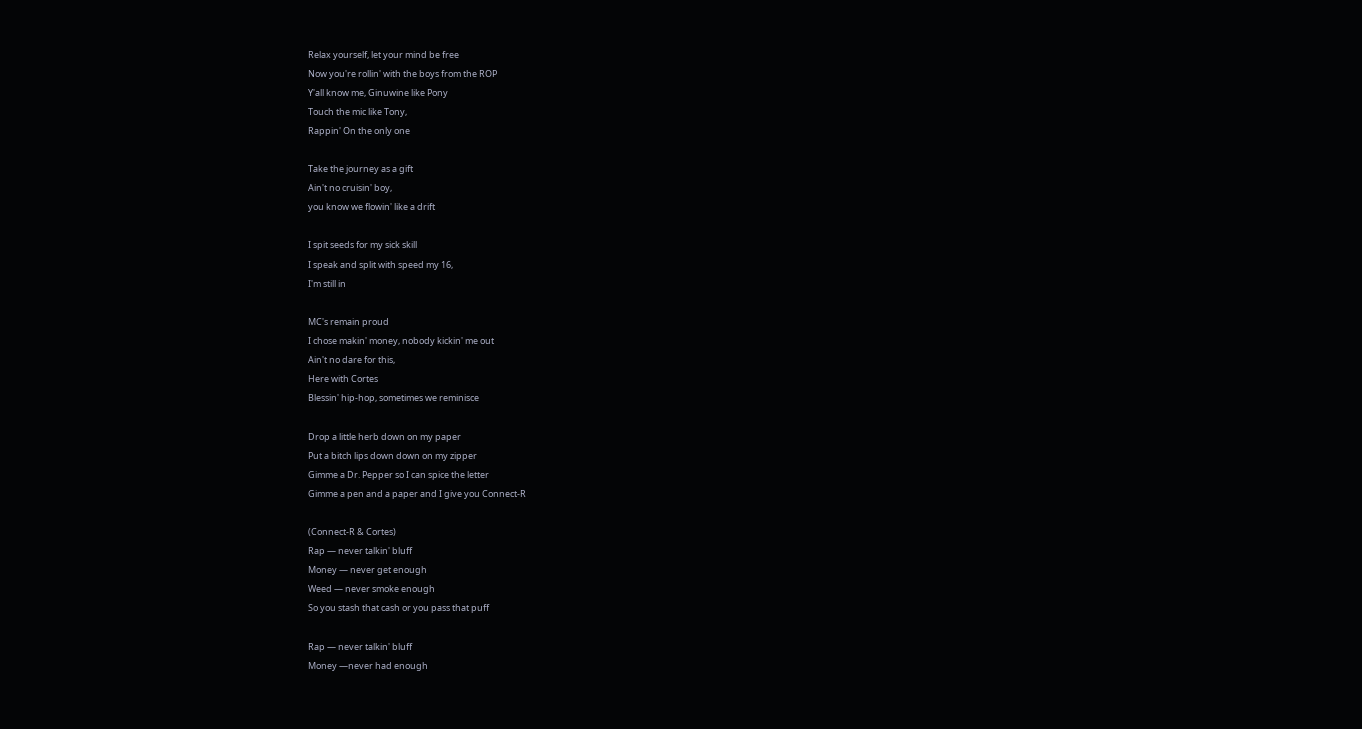Relax yourself, let your mind be free
Now you're rollin' with the boys from the ROP
Y'all know me, Ginuwine like Pony
Touch the mic like Tony,
Rappin' On the only one

Take the journey as a gift
Ain't no cruisin' boy,
you know we flowin' like a drift

I spit seeds for my sick skill
I speak and split with speed my 16,
I'm still in

MC's remain proud
I chose makin' money, nobody kickin' me out
Ain't no dare for this,
Here with Cortes
Blessin' hip-hop, sometimes we reminisce

Drop a little herb down on my paper
Put a bitch lips down down on my zipper
Gimme a Dr. Pepper so I can spice the letter
Gimme a pen and a paper and I give you Connect-R

(Connect-R & Cortes)
Rap — never talkin' bluff
Money — never get enough
Weed — never smoke enough
So you stash that cash or you pass that puff

Rap — never talkin' bluff
Money —never had enough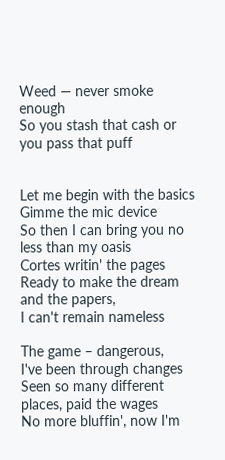Weed — never smoke enough
So you stash that cash or you pass that puff


Let me begin with the basics
Gimme the mic device
So then I can bring you no less than my oasis
Cortes writin' the pages
Ready to make the dream and the papers,
I can't remain nameless

The game – dangerous,
I've been through changes
Seen so many different places, paid the wages
No more bluffin', now I'm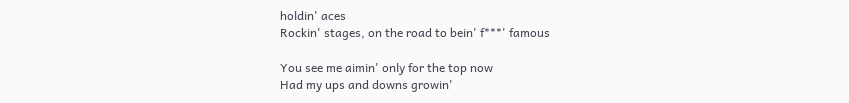holdin' aces
Rockin' stages, on the road to bein' f***' famous

You see me aimin' only for the top now
Had my ups and downs growin'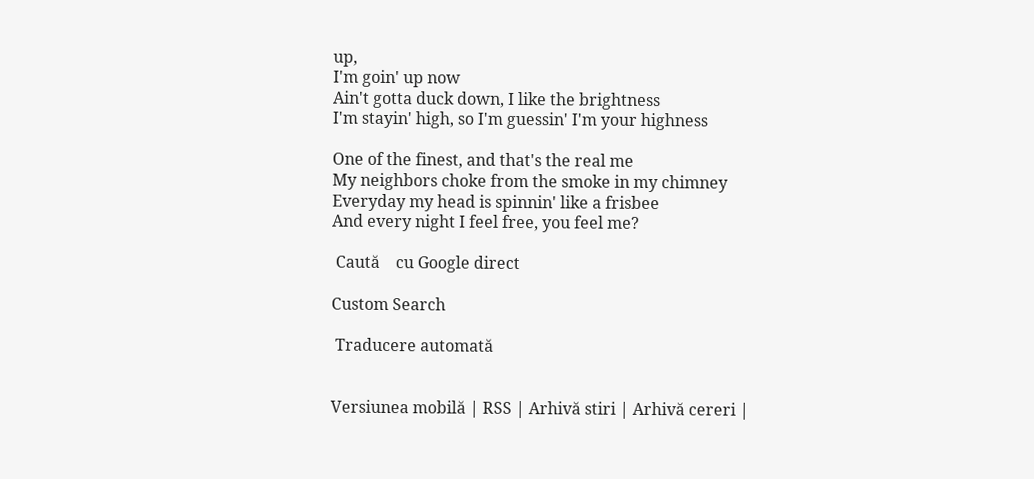up,
I'm goin' up now
Ain't gotta duck down, I like the brightness
I'm stayin' high, so I'm guessin' I'm your highness

One of the finest, and that's the real me
My neighbors choke from the smoke in my chimney
Everyday my head is spinnin' like a frisbee
And every night I feel free, you feel me?

 Caută    cu Google direct

Custom Search

 Traducere automată


Versiunea mobilă | RSS | Arhivă stiri | Arhivă cereri |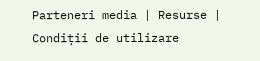Parteneri media | Resurse | Condiții de utilizare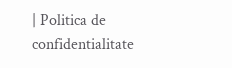| Politica de confidentialitate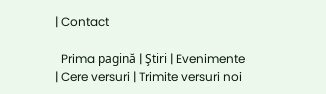| Contact

  Prima pagină | Ştiri | Evenimente | Cere versuri | Trimite versuri noi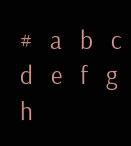#   a   b   c   d   e   f   g   h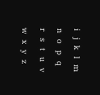i   j   k   l   m   n   o   p   q   r   s   t   u   v   w   x   y   z